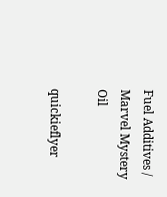Fuel Additives / Marvel Mystery Oil

quickieflyer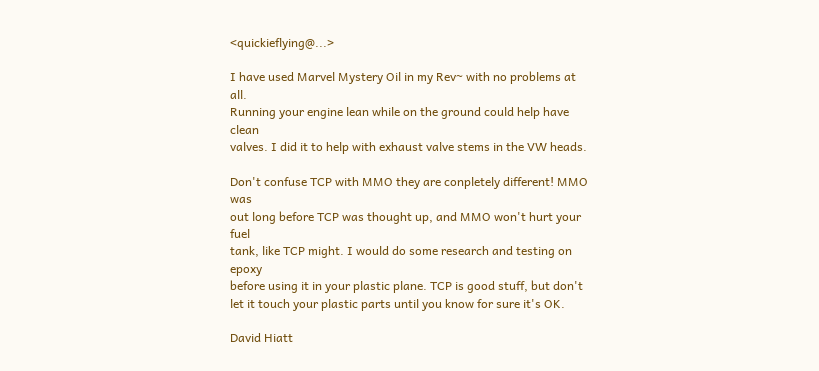<quickieflying@...>

I have used Marvel Mystery Oil in my Rev~ with no problems at all.
Running your engine lean while on the ground could help have clean
valves. I did it to help with exhaust valve stems in the VW heads.

Don't confuse TCP with MMO they are conpletely different! MMO was
out long before TCP was thought up, and MMO won't hurt your fuel
tank, like TCP might. I would do some research and testing on epoxy
before using it in your plastic plane. TCP is good stuff, but don't
let it touch your plastic parts until you know for sure it's OK.

David Hiatt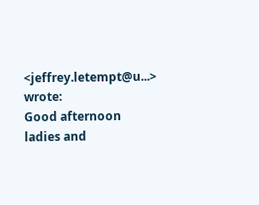<jeffrey.letempt@u...> wrote:
Good afternoon ladies and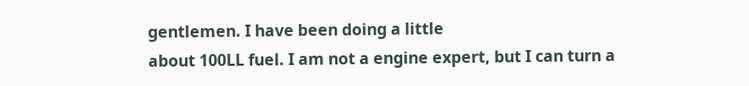gentlemen. I have been doing a little
about 100LL fuel. I am not a engine expert, but I can turn a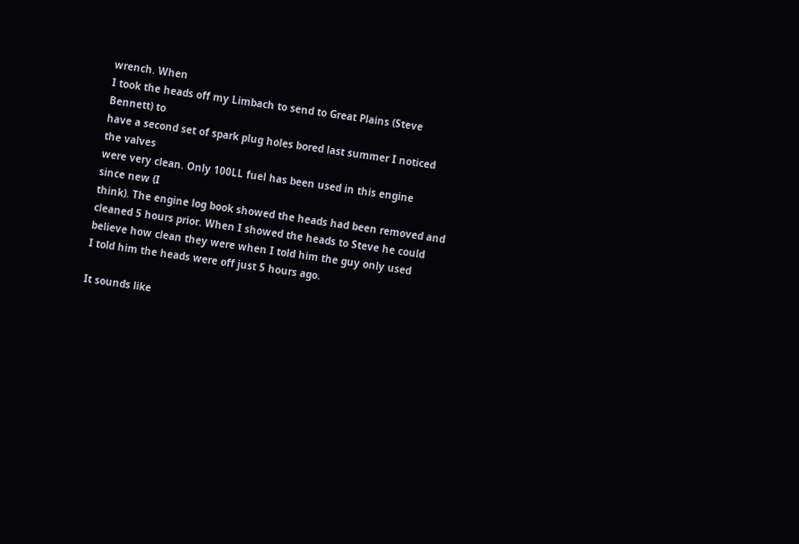wrench. When
I took the heads off my Limbach to send to Great Plains (Steve
Bennett) to
have a second set of spark plug holes bored last summer I noticed
the valves
were very clean. Only 100LL fuel has been used in this engine
since new (I
think). The engine log book showed the heads had been removed and
cleaned 5 hours prior. When I showed the heads to Steve he could
believe how clean they were when I told him the guy only used
I told him the heads were off just 5 hours ago.

It sounds like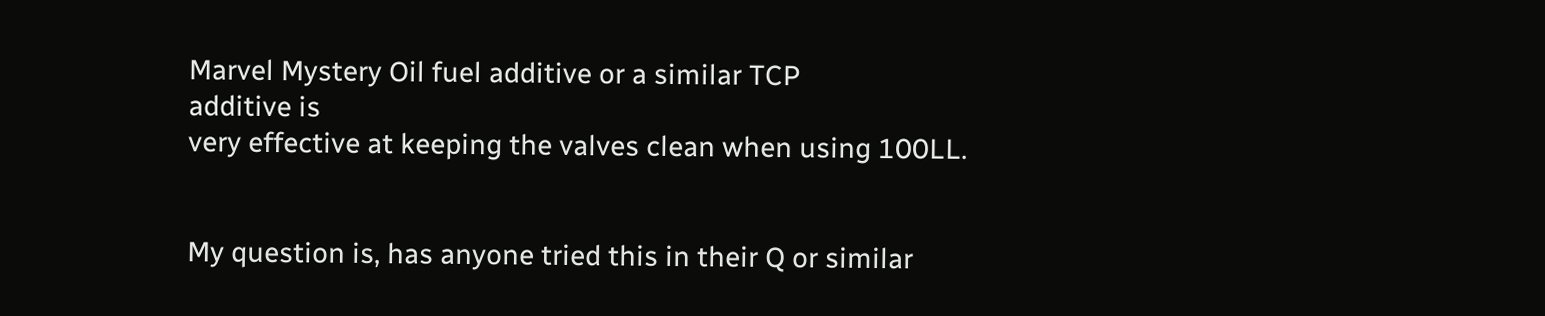Marvel Mystery Oil fuel additive or a similar TCP
additive is
very effective at keeping the valves clean when using 100LL.


My question is, has anyone tried this in their Q or similar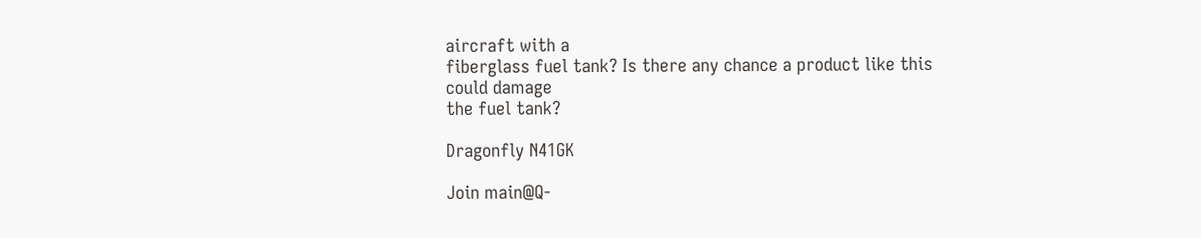aircraft with a
fiberglass fuel tank? Is there any chance a product like this
could damage
the fuel tank?

Dragonfly N41GK

Join main@Q-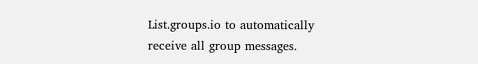List.groups.io to automatically receive all group messages.